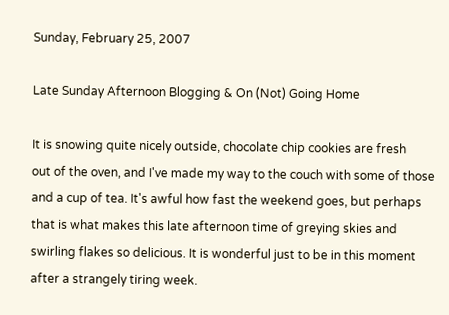Sunday, February 25, 2007

Late Sunday Afternoon Blogging & On (Not) Going Home

It is snowing quite nicely outside, chocolate chip cookies are fresh
out of the oven, and I've made my way to the couch with some of those
and a cup of tea. It's awful how fast the weekend goes, but perhaps
that is what makes this late afternoon time of greying skies and
swirling flakes so delicious. It is wonderful just to be in this moment
after a strangely tiring week.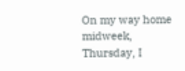On my way home midweek, Thursday, I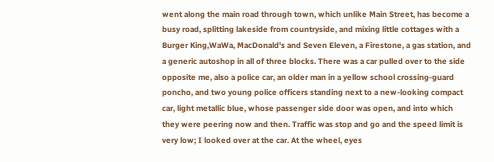went along the main road through town, which unlike Main Street, has become a busy road, splitting lakeside from countryside, and mixing little cottages with a Burger King,WaWa, MacDonald's and Seven Eleven, a Firestone, a gas station, and a generic autoshop in all of three blocks. There was a car pulled over to the side opposite me, also a police car, an older man in a yellow school crossing-guard poncho, and two young police officers standing next to a new-looking compact car, light metallic blue, whose passenger side door was open, and into which they were peering now and then. Traffic was stop and go and the speed limit is very low; I looked over at the car. At the wheel, eyes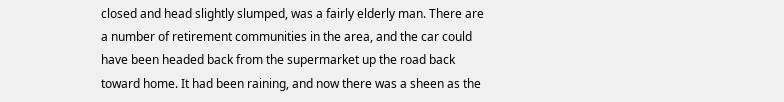closed and head slightly slumped, was a fairly elderly man. There are a number of retirement communities in the area, and the car could have been headed back from the supermarket up the road back toward home. It had been raining, and now there was a sheen as the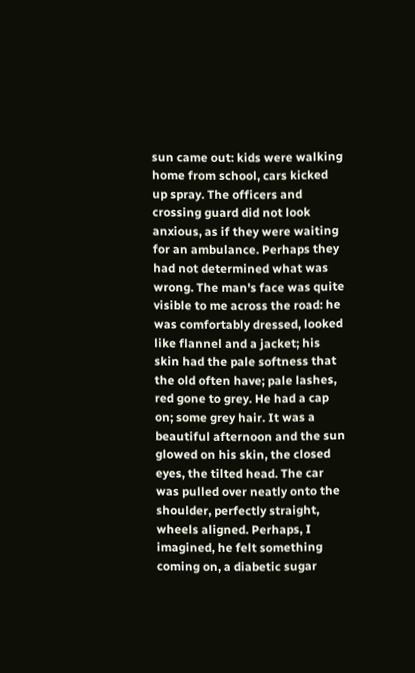sun came out: kids were walking home from school, cars kicked up spray. The officers and crossing guard did not look anxious, as if they were waiting for an ambulance. Perhaps they had not determined what was wrong. The man's face was quite visible to me across the road: he was comfortably dressed, looked like flannel and a jacket; his skin had the pale softness that the old often have; pale lashes, red gone to grey. He had a cap on; some grey hair. It was a beautiful afternoon and the sun glowed on his skin, the closed eyes, the tilted head. The car was pulled over neatly onto the shoulder, perfectly straight, wheels aligned. Perhaps, I imagined, he felt something coming on, a diabetic sugar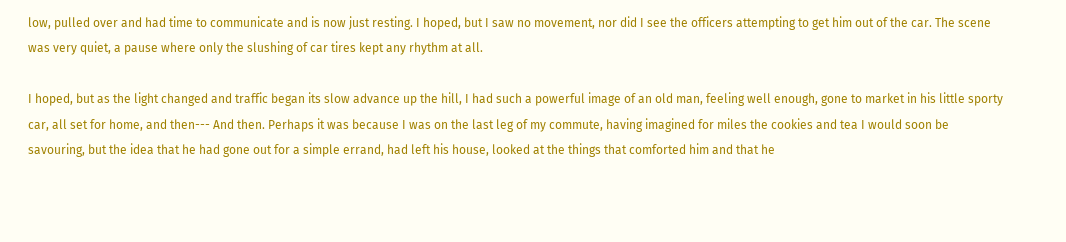low, pulled over and had time to communicate and is now just resting. I hoped, but I saw no movement, nor did I see the officers attempting to get him out of the car. The scene was very quiet, a pause where only the slushing of car tires kept any rhythm at all.

I hoped, but as the light changed and traffic began its slow advance up the hill, I had such a powerful image of an old man, feeling well enough, gone to market in his little sporty car, all set for home, and then--- And then. Perhaps it was because I was on the last leg of my commute, having imagined for miles the cookies and tea I would soon be savouring, but the idea that he had gone out for a simple errand, had left his house, looked at the things that comforted him and that he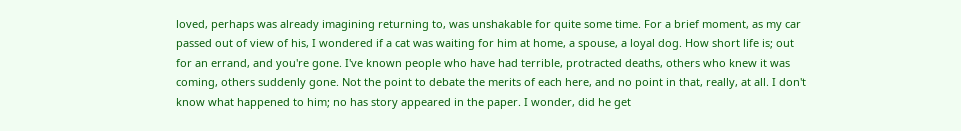loved, perhaps was already imagining returning to, was unshakable for quite some time. For a brief moment, as my car passed out of view of his, I wondered if a cat was waiting for him at home, a spouse, a loyal dog. How short life is; out for an errand, and you're gone. I've known people who have had terrible, protracted deaths, others who knew it was coming, others suddenly gone. Not the point to debate the merits of each here, and no point in that, really, at all. I don't know what happened to him; no has story appeared in the paper. I wonder, did he get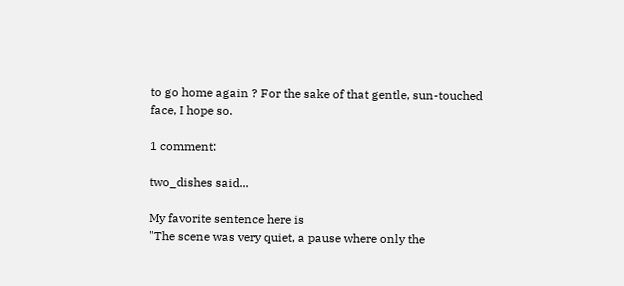to go home again ? For the sake of that gentle, sun-touched face, I hope so.

1 comment:

two_dishes said...

My favorite sentence here is
"The scene was very quiet, a pause where only the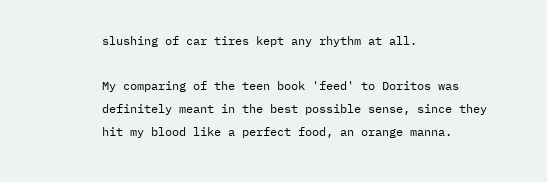slushing of car tires kept any rhythm at all.

My comparing of the teen book 'feed' to Doritos was definitely meant in the best possible sense, since they hit my blood like a perfect food, an orange manna.